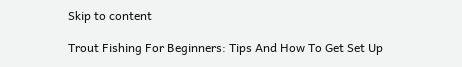Skip to content

Trout Fishing For Beginners: Tips And How To Get Set Up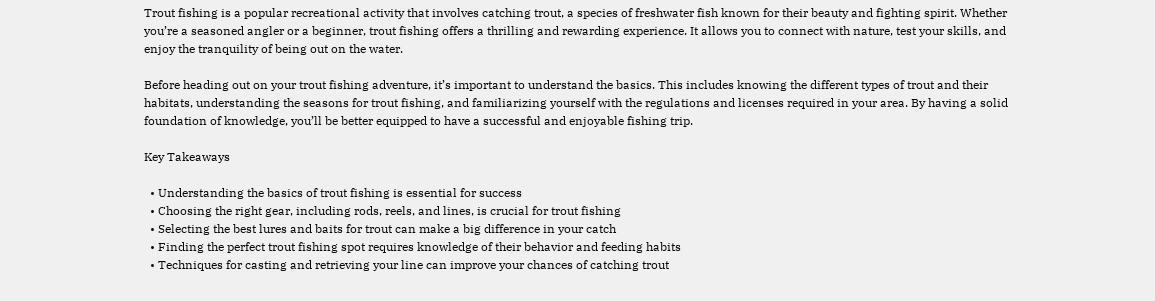Trout fishing is a popular recreational activity that involves catching trout, a species of freshwater fish known for their beauty and fighting spirit. Whether you’re a seasoned angler or a beginner, trout fishing offers a thrilling and rewarding experience. It allows you to connect with nature, test your skills, and enjoy the tranquility of being out on the water.

Before heading out on your trout fishing adventure, it’s important to understand the basics. This includes knowing the different types of trout and their habitats, understanding the seasons for trout fishing, and familiarizing yourself with the regulations and licenses required in your area. By having a solid foundation of knowledge, you’ll be better equipped to have a successful and enjoyable fishing trip.

Key Takeaways

  • Understanding the basics of trout fishing is essential for success
  • Choosing the right gear, including rods, reels, and lines, is crucial for trout fishing
  • Selecting the best lures and baits for trout can make a big difference in your catch
  • Finding the perfect trout fishing spot requires knowledge of their behavior and feeding habits
  • Techniques for casting and retrieving your line can improve your chances of catching trout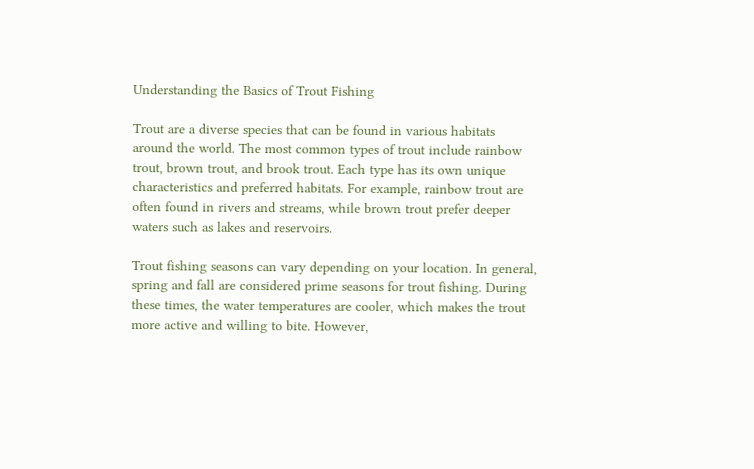Understanding the Basics of Trout Fishing

Trout are a diverse species that can be found in various habitats around the world. The most common types of trout include rainbow trout, brown trout, and brook trout. Each type has its own unique characteristics and preferred habitats. For example, rainbow trout are often found in rivers and streams, while brown trout prefer deeper waters such as lakes and reservoirs.

Trout fishing seasons can vary depending on your location. In general, spring and fall are considered prime seasons for trout fishing. During these times, the water temperatures are cooler, which makes the trout more active and willing to bite. However,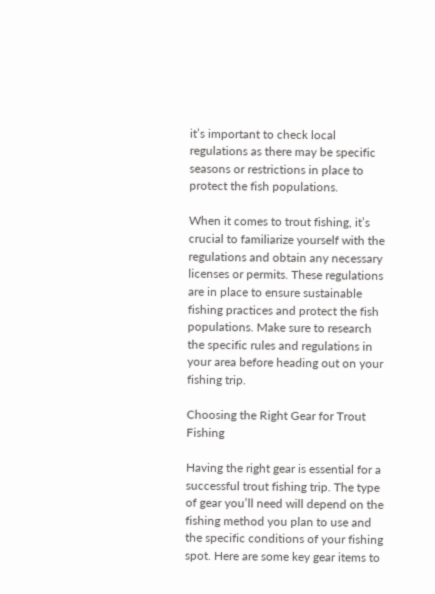it’s important to check local regulations as there may be specific seasons or restrictions in place to protect the fish populations.

When it comes to trout fishing, it’s crucial to familiarize yourself with the regulations and obtain any necessary licenses or permits. These regulations are in place to ensure sustainable fishing practices and protect the fish populations. Make sure to research the specific rules and regulations in your area before heading out on your fishing trip.

Choosing the Right Gear for Trout Fishing

Having the right gear is essential for a successful trout fishing trip. The type of gear you’ll need will depend on the fishing method you plan to use and the specific conditions of your fishing spot. Here are some key gear items to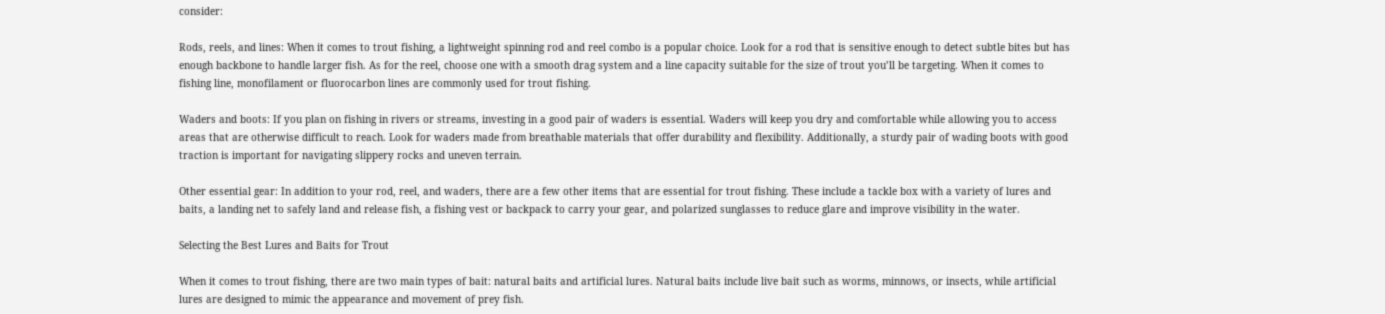consider:

Rods, reels, and lines: When it comes to trout fishing, a lightweight spinning rod and reel combo is a popular choice. Look for a rod that is sensitive enough to detect subtle bites but has enough backbone to handle larger fish. As for the reel, choose one with a smooth drag system and a line capacity suitable for the size of trout you’ll be targeting. When it comes to fishing line, monofilament or fluorocarbon lines are commonly used for trout fishing.

Waders and boots: If you plan on fishing in rivers or streams, investing in a good pair of waders is essential. Waders will keep you dry and comfortable while allowing you to access areas that are otherwise difficult to reach. Look for waders made from breathable materials that offer durability and flexibility. Additionally, a sturdy pair of wading boots with good traction is important for navigating slippery rocks and uneven terrain.

Other essential gear: In addition to your rod, reel, and waders, there are a few other items that are essential for trout fishing. These include a tackle box with a variety of lures and baits, a landing net to safely land and release fish, a fishing vest or backpack to carry your gear, and polarized sunglasses to reduce glare and improve visibility in the water.

Selecting the Best Lures and Baits for Trout

When it comes to trout fishing, there are two main types of bait: natural baits and artificial lures. Natural baits include live bait such as worms, minnows, or insects, while artificial lures are designed to mimic the appearance and movement of prey fish.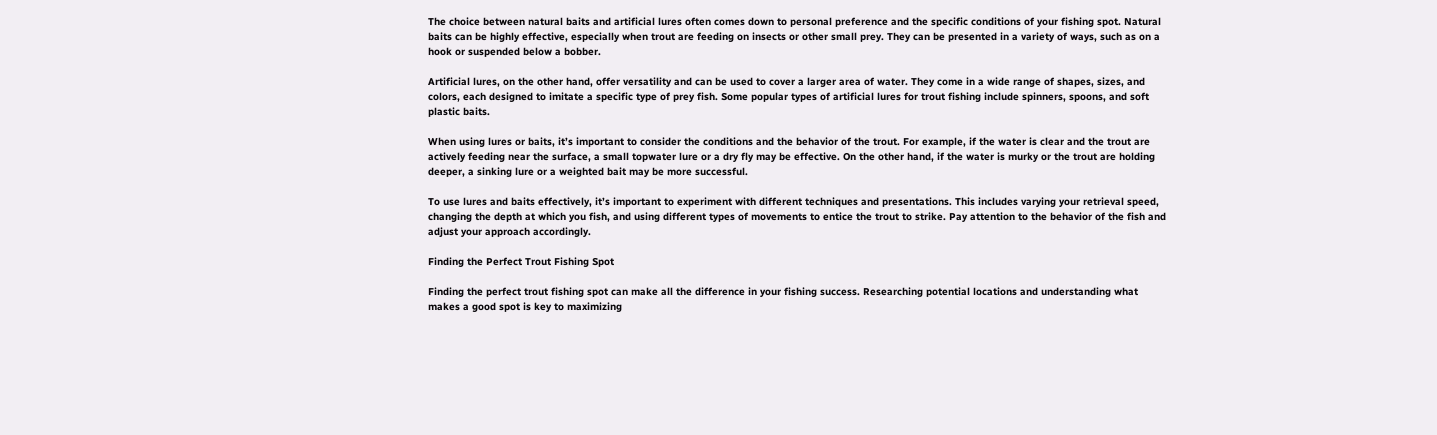The choice between natural baits and artificial lures often comes down to personal preference and the specific conditions of your fishing spot. Natural baits can be highly effective, especially when trout are feeding on insects or other small prey. They can be presented in a variety of ways, such as on a hook or suspended below a bobber.

Artificial lures, on the other hand, offer versatility and can be used to cover a larger area of water. They come in a wide range of shapes, sizes, and colors, each designed to imitate a specific type of prey fish. Some popular types of artificial lures for trout fishing include spinners, spoons, and soft plastic baits.

When using lures or baits, it’s important to consider the conditions and the behavior of the trout. For example, if the water is clear and the trout are actively feeding near the surface, a small topwater lure or a dry fly may be effective. On the other hand, if the water is murky or the trout are holding deeper, a sinking lure or a weighted bait may be more successful.

To use lures and baits effectively, it’s important to experiment with different techniques and presentations. This includes varying your retrieval speed, changing the depth at which you fish, and using different types of movements to entice the trout to strike. Pay attention to the behavior of the fish and adjust your approach accordingly.

Finding the Perfect Trout Fishing Spot

Finding the perfect trout fishing spot can make all the difference in your fishing success. Researching potential locations and understanding what makes a good spot is key to maximizing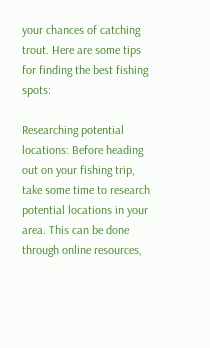your chances of catching trout. Here are some tips for finding the best fishing spots:

Researching potential locations: Before heading out on your fishing trip, take some time to research potential locations in your area. This can be done through online resources,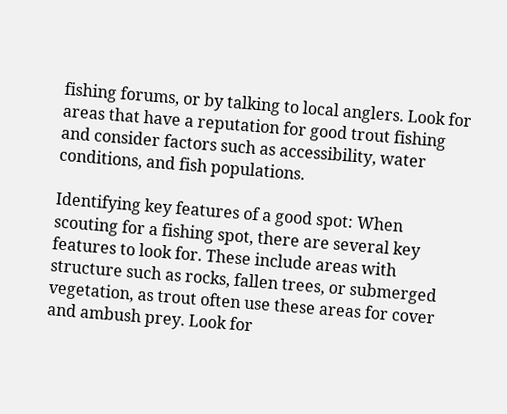fishing forums, or by talking to local anglers. Look for areas that have a reputation for good trout fishing and consider factors such as accessibility, water conditions, and fish populations.

Identifying key features of a good spot: When scouting for a fishing spot, there are several key features to look for. These include areas with structure such as rocks, fallen trees, or submerged vegetation, as trout often use these areas for cover and ambush prey. Look for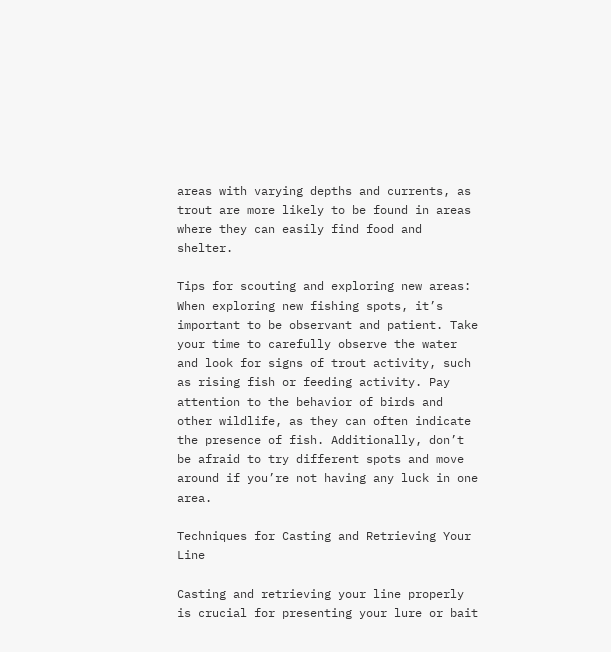areas with varying depths and currents, as trout are more likely to be found in areas where they can easily find food and shelter.

Tips for scouting and exploring new areas: When exploring new fishing spots, it’s important to be observant and patient. Take your time to carefully observe the water and look for signs of trout activity, such as rising fish or feeding activity. Pay attention to the behavior of birds and other wildlife, as they can often indicate the presence of fish. Additionally, don’t be afraid to try different spots and move around if you’re not having any luck in one area.

Techniques for Casting and Retrieving Your Line

Casting and retrieving your line properly is crucial for presenting your lure or bait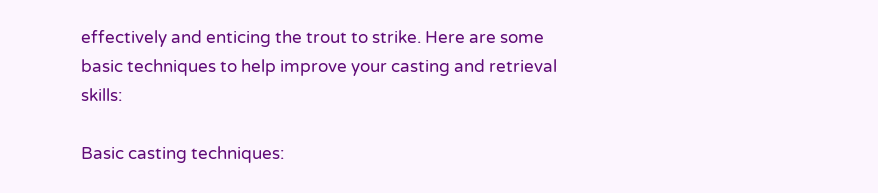effectively and enticing the trout to strike. Here are some basic techniques to help improve your casting and retrieval skills:

Basic casting techniques: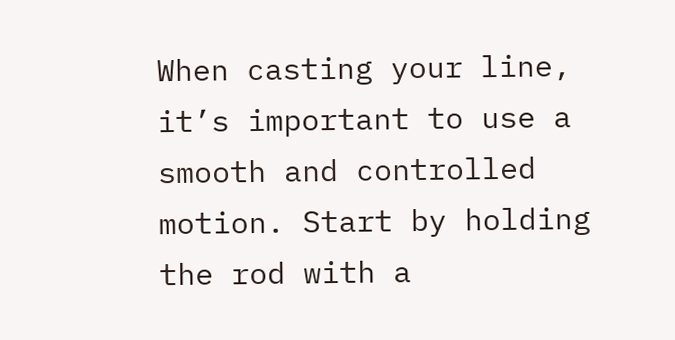When casting your line, it’s important to use a smooth and controlled motion. Start by holding the rod with a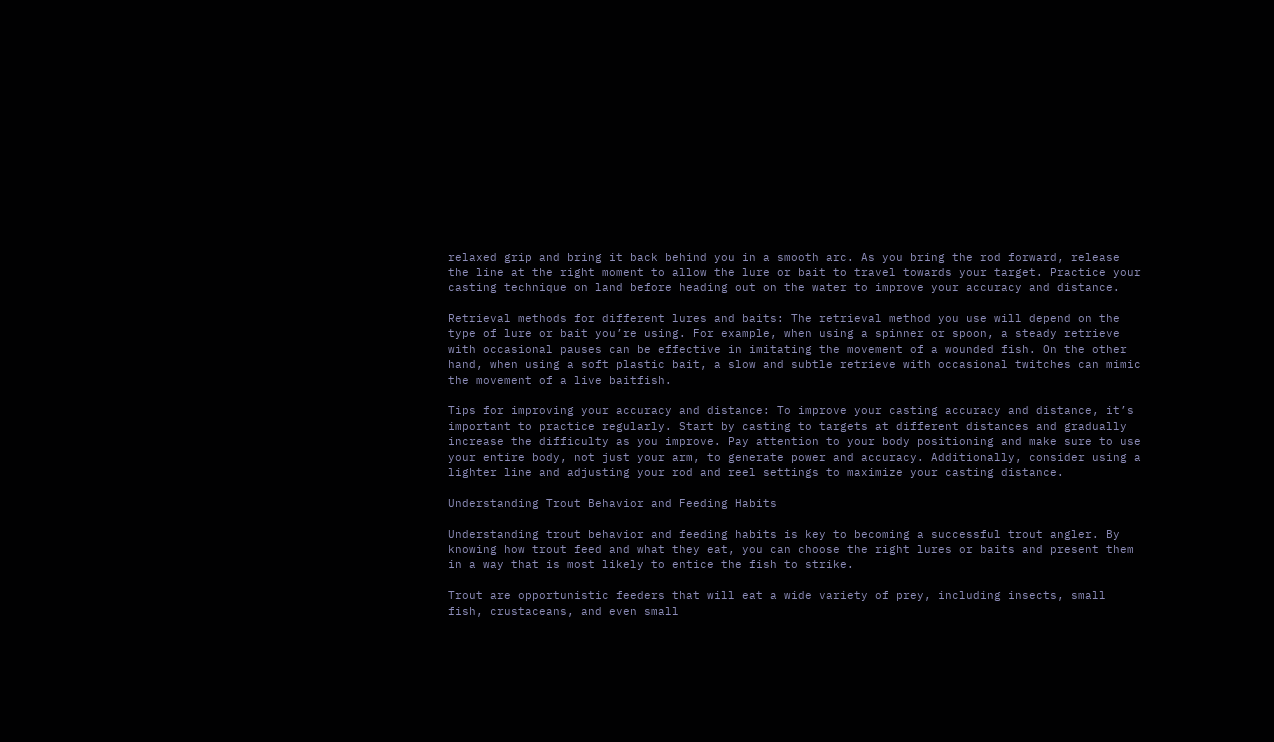relaxed grip and bring it back behind you in a smooth arc. As you bring the rod forward, release the line at the right moment to allow the lure or bait to travel towards your target. Practice your casting technique on land before heading out on the water to improve your accuracy and distance.

Retrieval methods for different lures and baits: The retrieval method you use will depend on the type of lure or bait you’re using. For example, when using a spinner or spoon, a steady retrieve with occasional pauses can be effective in imitating the movement of a wounded fish. On the other hand, when using a soft plastic bait, a slow and subtle retrieve with occasional twitches can mimic the movement of a live baitfish.

Tips for improving your accuracy and distance: To improve your casting accuracy and distance, it’s important to practice regularly. Start by casting to targets at different distances and gradually increase the difficulty as you improve. Pay attention to your body positioning and make sure to use your entire body, not just your arm, to generate power and accuracy. Additionally, consider using a lighter line and adjusting your rod and reel settings to maximize your casting distance.

Understanding Trout Behavior and Feeding Habits

Understanding trout behavior and feeding habits is key to becoming a successful trout angler. By knowing how trout feed and what they eat, you can choose the right lures or baits and present them in a way that is most likely to entice the fish to strike.

Trout are opportunistic feeders that will eat a wide variety of prey, including insects, small fish, crustaceans, and even small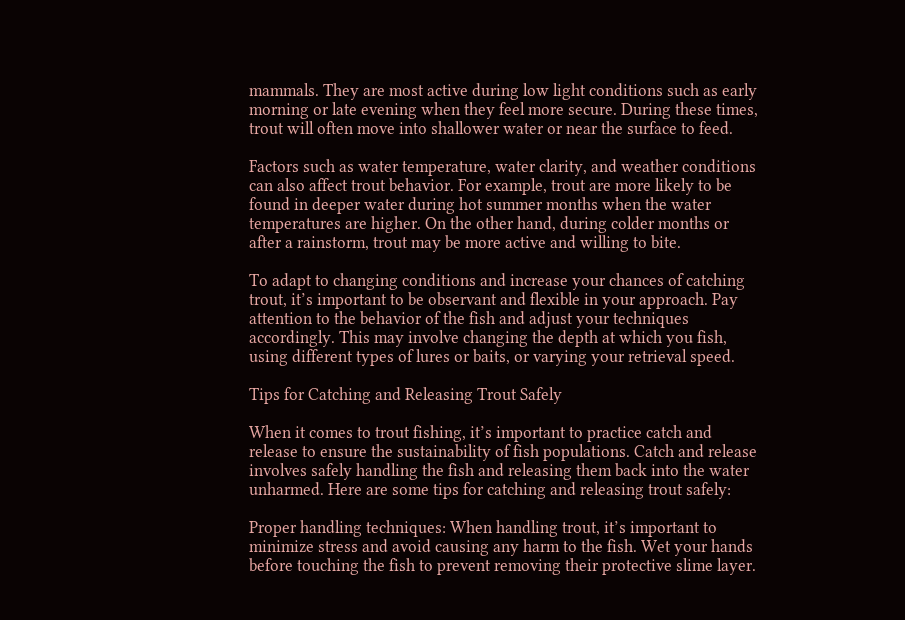mammals. They are most active during low light conditions such as early morning or late evening when they feel more secure. During these times, trout will often move into shallower water or near the surface to feed.

Factors such as water temperature, water clarity, and weather conditions can also affect trout behavior. For example, trout are more likely to be found in deeper water during hot summer months when the water temperatures are higher. On the other hand, during colder months or after a rainstorm, trout may be more active and willing to bite.

To adapt to changing conditions and increase your chances of catching trout, it’s important to be observant and flexible in your approach. Pay attention to the behavior of the fish and adjust your techniques accordingly. This may involve changing the depth at which you fish, using different types of lures or baits, or varying your retrieval speed.

Tips for Catching and Releasing Trout Safely

When it comes to trout fishing, it’s important to practice catch and release to ensure the sustainability of fish populations. Catch and release involves safely handling the fish and releasing them back into the water unharmed. Here are some tips for catching and releasing trout safely:

Proper handling techniques: When handling trout, it’s important to minimize stress and avoid causing any harm to the fish. Wet your hands before touching the fish to prevent removing their protective slime layer.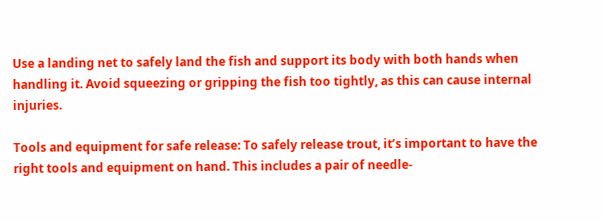Use a landing net to safely land the fish and support its body with both hands when handling it. Avoid squeezing or gripping the fish too tightly, as this can cause internal injuries.

Tools and equipment for safe release: To safely release trout, it’s important to have the right tools and equipment on hand. This includes a pair of needle-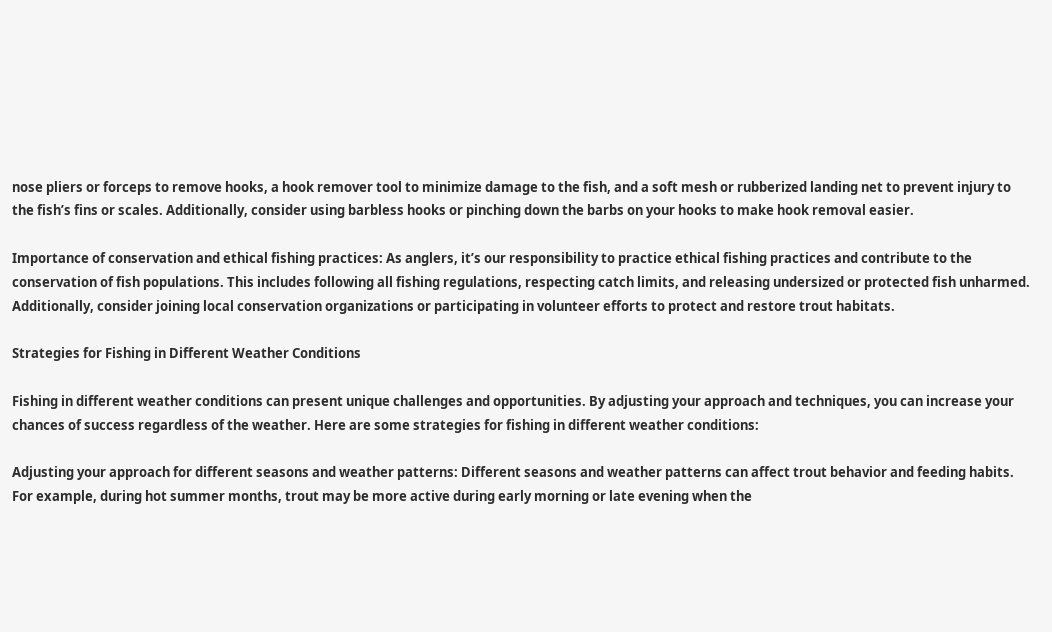nose pliers or forceps to remove hooks, a hook remover tool to minimize damage to the fish, and a soft mesh or rubberized landing net to prevent injury to the fish’s fins or scales. Additionally, consider using barbless hooks or pinching down the barbs on your hooks to make hook removal easier.

Importance of conservation and ethical fishing practices: As anglers, it’s our responsibility to practice ethical fishing practices and contribute to the conservation of fish populations. This includes following all fishing regulations, respecting catch limits, and releasing undersized or protected fish unharmed. Additionally, consider joining local conservation organizations or participating in volunteer efforts to protect and restore trout habitats.

Strategies for Fishing in Different Weather Conditions

Fishing in different weather conditions can present unique challenges and opportunities. By adjusting your approach and techniques, you can increase your chances of success regardless of the weather. Here are some strategies for fishing in different weather conditions:

Adjusting your approach for different seasons and weather patterns: Different seasons and weather patterns can affect trout behavior and feeding habits. For example, during hot summer months, trout may be more active during early morning or late evening when the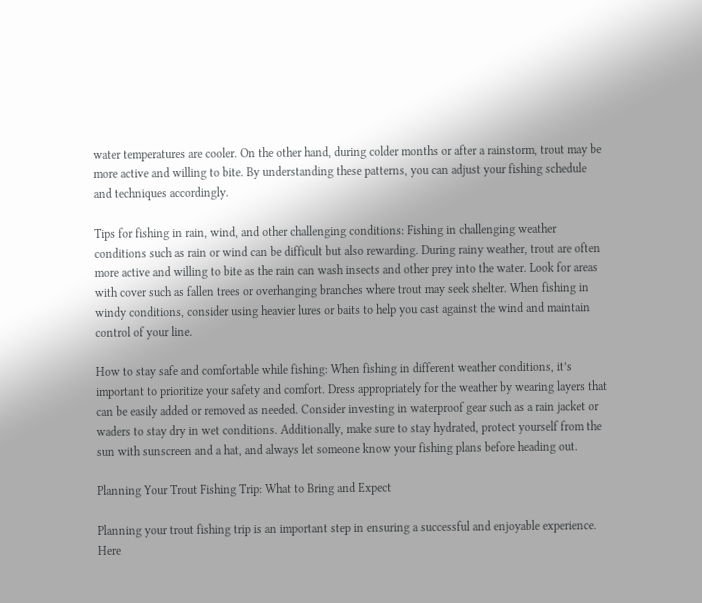water temperatures are cooler. On the other hand, during colder months or after a rainstorm, trout may be more active and willing to bite. By understanding these patterns, you can adjust your fishing schedule and techniques accordingly.

Tips for fishing in rain, wind, and other challenging conditions: Fishing in challenging weather conditions such as rain or wind can be difficult but also rewarding. During rainy weather, trout are often more active and willing to bite as the rain can wash insects and other prey into the water. Look for areas with cover such as fallen trees or overhanging branches where trout may seek shelter. When fishing in windy conditions, consider using heavier lures or baits to help you cast against the wind and maintain control of your line.

How to stay safe and comfortable while fishing: When fishing in different weather conditions, it’s important to prioritize your safety and comfort. Dress appropriately for the weather by wearing layers that can be easily added or removed as needed. Consider investing in waterproof gear such as a rain jacket or waders to stay dry in wet conditions. Additionally, make sure to stay hydrated, protect yourself from the sun with sunscreen and a hat, and always let someone know your fishing plans before heading out.

Planning Your Trout Fishing Trip: What to Bring and Expect

Planning your trout fishing trip is an important step in ensuring a successful and enjoyable experience. Here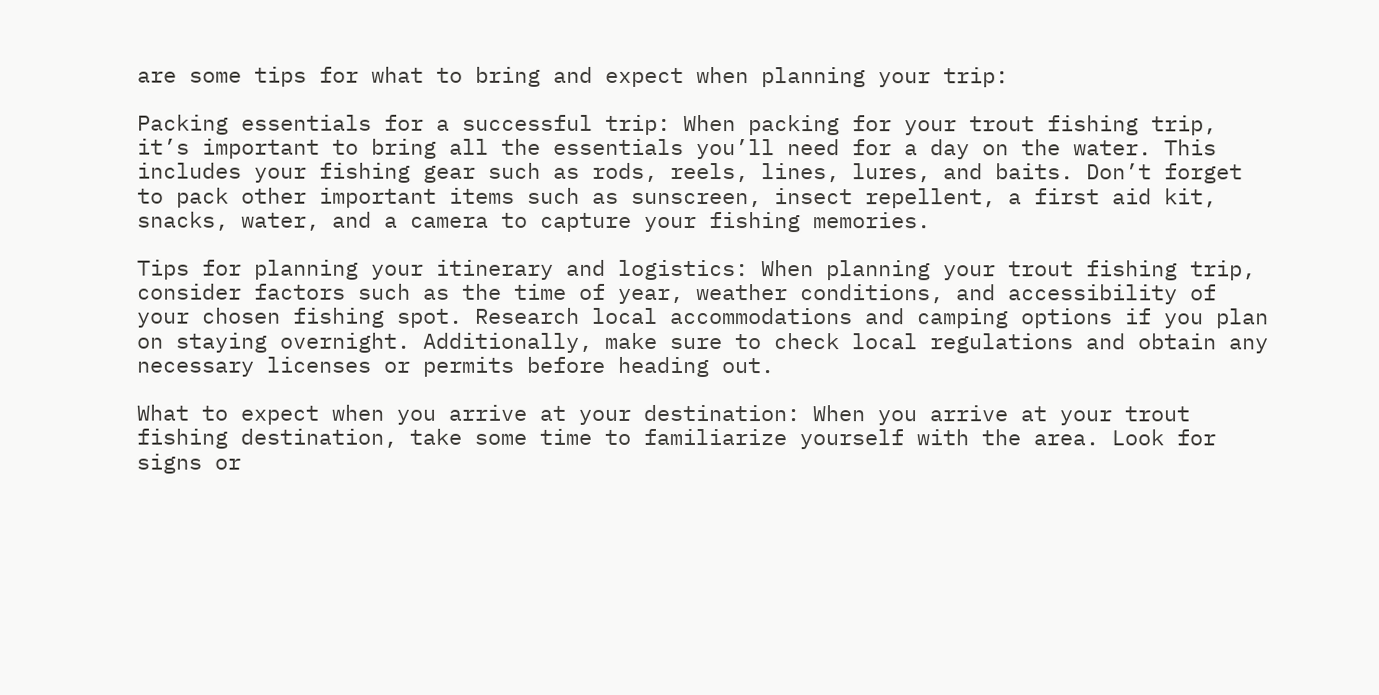are some tips for what to bring and expect when planning your trip:

Packing essentials for a successful trip: When packing for your trout fishing trip, it’s important to bring all the essentials you’ll need for a day on the water. This includes your fishing gear such as rods, reels, lines, lures, and baits. Don’t forget to pack other important items such as sunscreen, insect repellent, a first aid kit, snacks, water, and a camera to capture your fishing memories.

Tips for planning your itinerary and logistics: When planning your trout fishing trip, consider factors such as the time of year, weather conditions, and accessibility of your chosen fishing spot. Research local accommodations and camping options if you plan on staying overnight. Additionally, make sure to check local regulations and obtain any necessary licenses or permits before heading out.

What to expect when you arrive at your destination: When you arrive at your trout fishing destination, take some time to familiarize yourself with the area. Look for signs or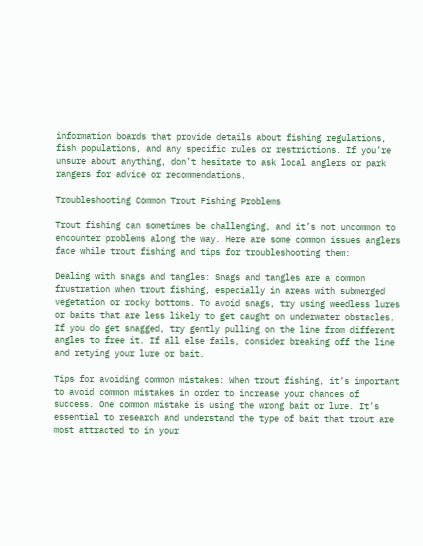information boards that provide details about fishing regulations, fish populations, and any specific rules or restrictions. If you’re unsure about anything, don’t hesitate to ask local anglers or park rangers for advice or recommendations.

Troubleshooting Common Trout Fishing Problems

Trout fishing can sometimes be challenging, and it’s not uncommon to encounter problems along the way. Here are some common issues anglers face while trout fishing and tips for troubleshooting them:

Dealing with snags and tangles: Snags and tangles are a common frustration when trout fishing, especially in areas with submerged vegetation or rocky bottoms. To avoid snags, try using weedless lures or baits that are less likely to get caught on underwater obstacles. If you do get snagged, try gently pulling on the line from different angles to free it. If all else fails, consider breaking off the line and retying your lure or bait.

Tips for avoiding common mistakes: When trout fishing, it’s important to avoid common mistakes in order to increase your chances of success. One common mistake is using the wrong bait or lure. It’s essential to research and understand the type of bait that trout are most attracted to in your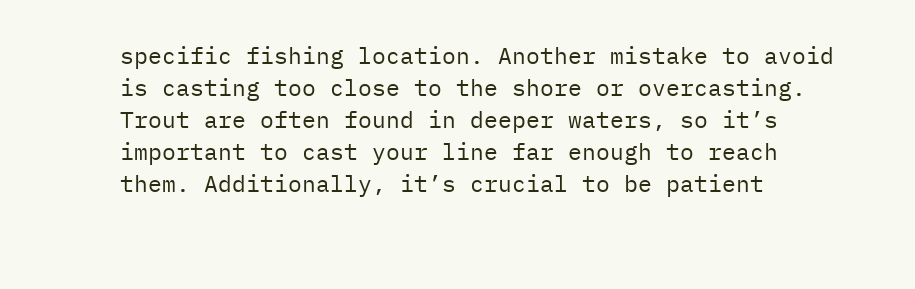specific fishing location. Another mistake to avoid is casting too close to the shore or overcasting. Trout are often found in deeper waters, so it’s important to cast your line far enough to reach them. Additionally, it’s crucial to be patient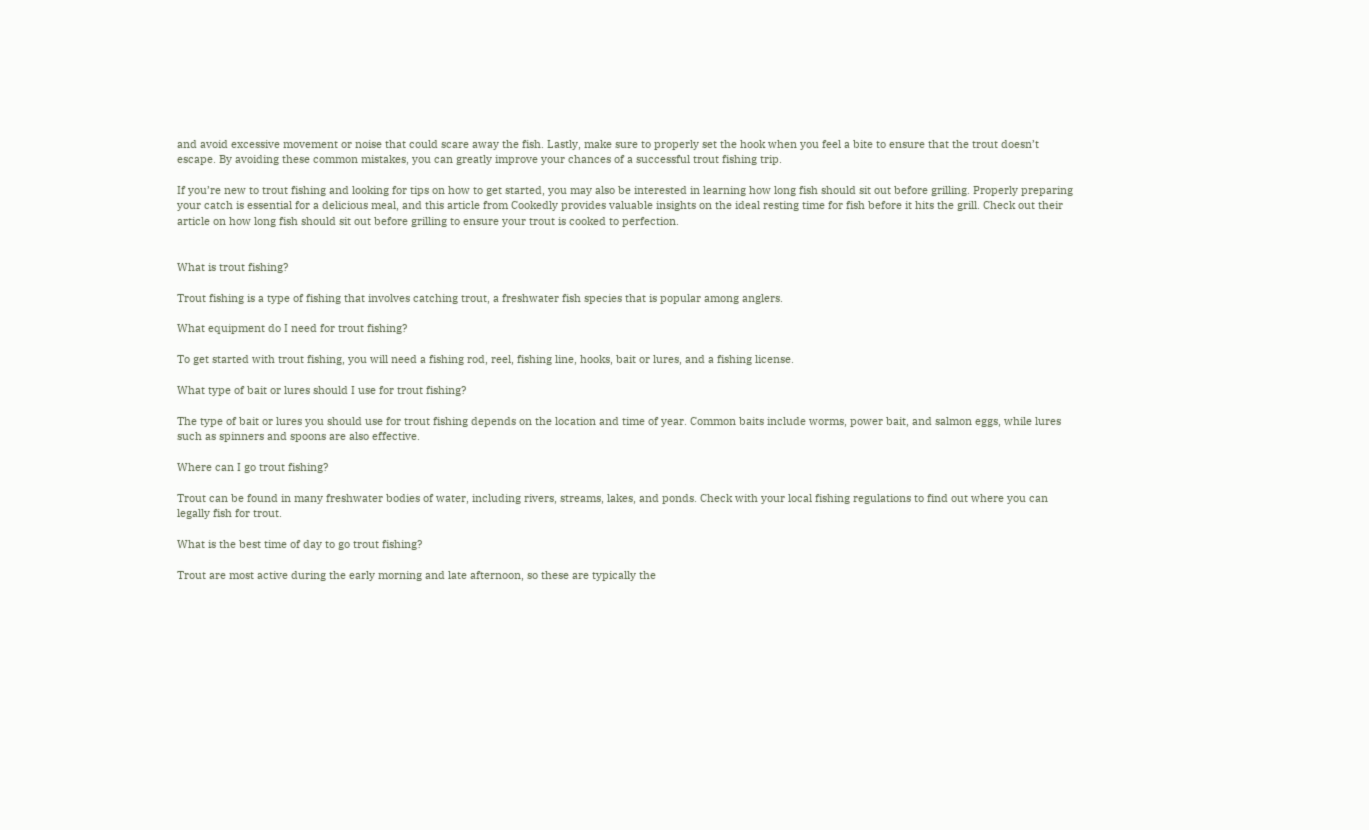and avoid excessive movement or noise that could scare away the fish. Lastly, make sure to properly set the hook when you feel a bite to ensure that the trout doesn’t escape. By avoiding these common mistakes, you can greatly improve your chances of a successful trout fishing trip.

If you’re new to trout fishing and looking for tips on how to get started, you may also be interested in learning how long fish should sit out before grilling. Properly preparing your catch is essential for a delicious meal, and this article from Cookedly provides valuable insights on the ideal resting time for fish before it hits the grill. Check out their article on how long fish should sit out before grilling to ensure your trout is cooked to perfection.


What is trout fishing?

Trout fishing is a type of fishing that involves catching trout, a freshwater fish species that is popular among anglers.

What equipment do I need for trout fishing?

To get started with trout fishing, you will need a fishing rod, reel, fishing line, hooks, bait or lures, and a fishing license.

What type of bait or lures should I use for trout fishing?

The type of bait or lures you should use for trout fishing depends on the location and time of year. Common baits include worms, power bait, and salmon eggs, while lures such as spinners and spoons are also effective.

Where can I go trout fishing?

Trout can be found in many freshwater bodies of water, including rivers, streams, lakes, and ponds. Check with your local fishing regulations to find out where you can legally fish for trout.

What is the best time of day to go trout fishing?

Trout are most active during the early morning and late afternoon, so these are typically the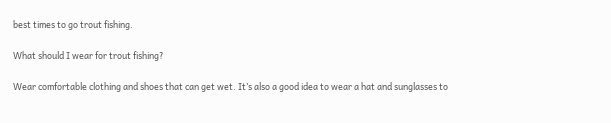best times to go trout fishing.

What should I wear for trout fishing?

Wear comfortable clothing and shoes that can get wet. It’s also a good idea to wear a hat and sunglasses to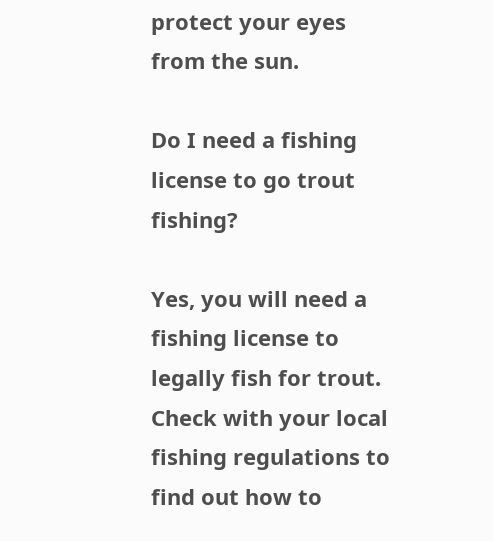protect your eyes from the sun.

Do I need a fishing license to go trout fishing?

Yes, you will need a fishing license to legally fish for trout. Check with your local fishing regulations to find out how to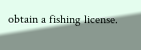obtain a fishing license.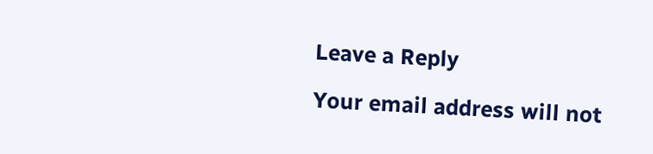Leave a Reply

Your email address will not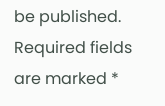be published. Required fields are marked *